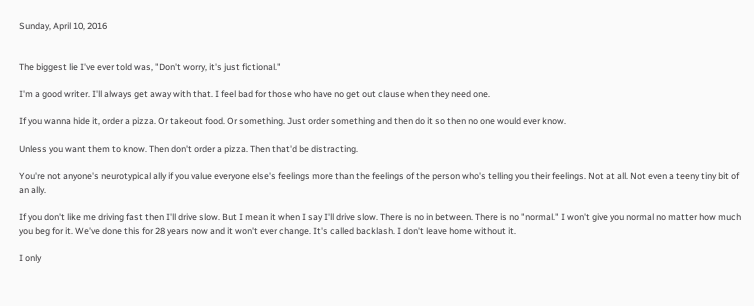Sunday, April 10, 2016


The biggest lie I've ever told was, "Don't worry, it's just fictional."

I'm a good writer. I'll always get away with that. I feel bad for those who have no get out clause when they need one.

If you wanna hide it, order a pizza. Or takeout food. Or something. Just order something and then do it so then no one would ever know.

Unless you want them to know. Then don't order a pizza. Then that'd be distracting.

You're not anyone's neurotypical ally if you value everyone else's feelings more than the feelings of the person who's telling you their feelings. Not at all. Not even a teeny tiny bit of an ally.

If you don't like me driving fast then I'll drive slow. But I mean it when I say I'll drive slow. There is no in between. There is no "normal." I won't give you normal no matter how much you beg for it. We've done this for 28 years now and it won't ever change. It's called backlash. I don't leave home without it.

I only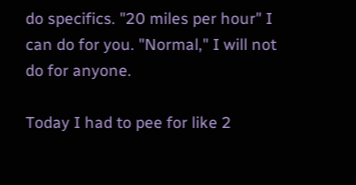do specifics. "20 miles per hour" I can do for you. "Normal," I will not do for anyone.

Today I had to pee for like 2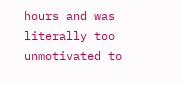hours and was literally too unmotivated to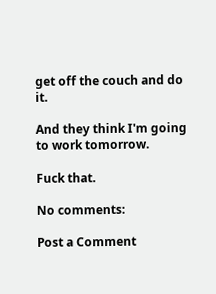get off the couch and do it.

And they think I'm going to work tomorrow.

Fuck that.

No comments:

Post a Comment